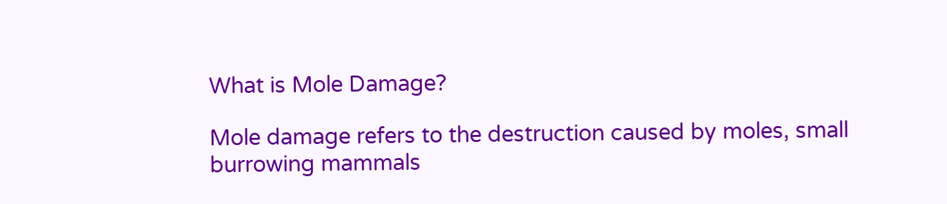What is Mole Damage?

Mole damage refers to the destruction caused by moles, small burrowing mammals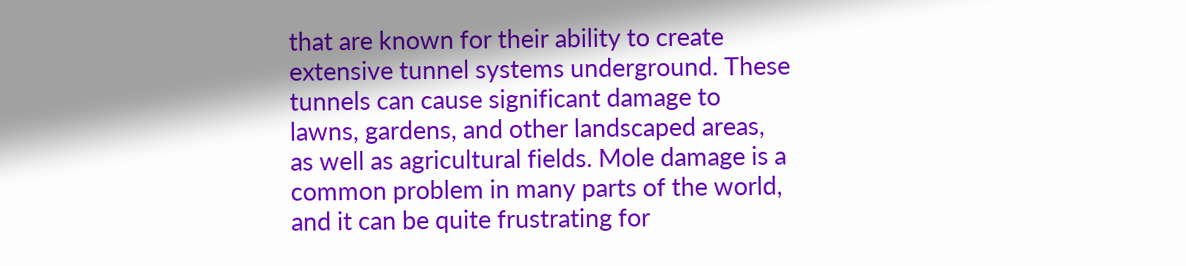that are known for their ability to create extensive tunnel systems underground. These tunnels can cause significant damage to lawns, gardens, and other landscaped areas, as well as agricultural fields. Mole damage is a common problem in many parts of the world, and it can be quite frustrating for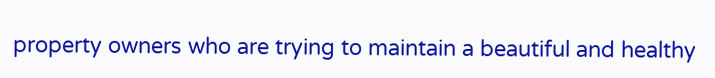property owners who are trying to maintain a beautiful and healthy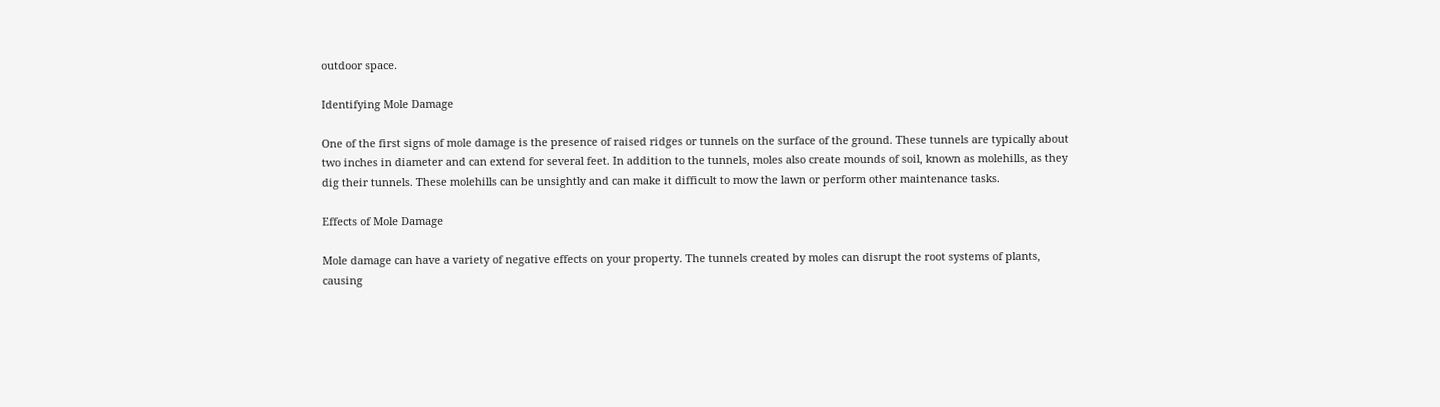outdoor space.

Identifying Mole Damage

One of the first signs of mole damage is the presence of raised ridges or tunnels on the surface of the ground. These tunnels are typically about two inches in diameter and can extend for several feet. In addition to the tunnels, moles also create mounds of soil, known as molehills, as they dig their tunnels. These molehills can be unsightly and can make it difficult to mow the lawn or perform other maintenance tasks.

Effects of Mole Damage

Mole damage can have a variety of negative effects on your property. The tunnels created by moles can disrupt the root systems of plants, causing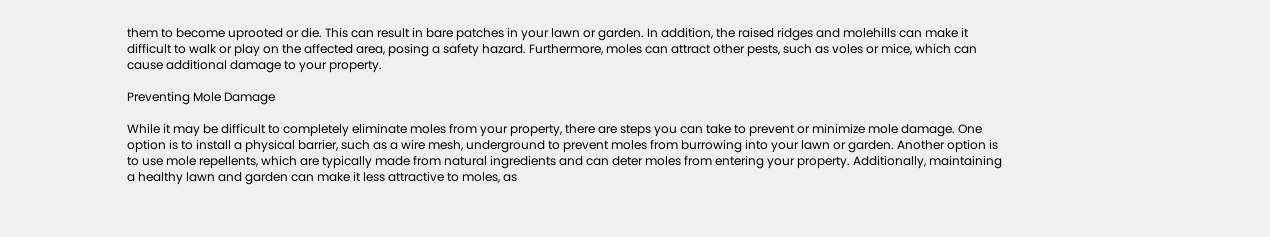them to become uprooted or die. This can result in bare patches in your lawn or garden. In addition, the raised ridges and molehills can make it difficult to walk or play on the affected area, posing a safety hazard. Furthermore, moles can attract other pests, such as voles or mice, which can cause additional damage to your property.

Preventing Mole Damage

While it may be difficult to completely eliminate moles from your property, there are steps you can take to prevent or minimize mole damage. One option is to install a physical barrier, such as a wire mesh, underground to prevent moles from burrowing into your lawn or garden. Another option is to use mole repellents, which are typically made from natural ingredients and can deter moles from entering your property. Additionally, maintaining a healthy lawn and garden can make it less attractive to moles, as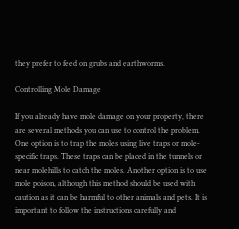they prefer to feed on grubs and earthworms.

Controlling Mole Damage

If you already have mole damage on your property, there are several methods you can use to control the problem. One option is to trap the moles using live traps or mole-specific traps. These traps can be placed in the tunnels or near molehills to catch the moles. Another option is to use mole poison, although this method should be used with caution as it can be harmful to other animals and pets. It is important to follow the instructions carefully and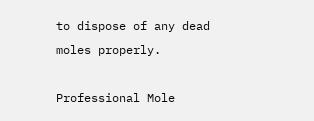to dispose of any dead moles properly.

Professional Mole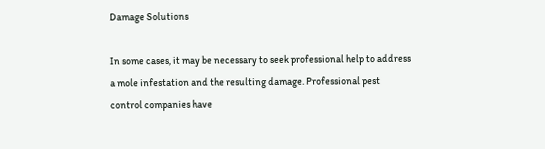Damage Solutions

In some cases, it may be necessary to seek professional help to address a mole infestation and the resulting damage. Professional pest control companies have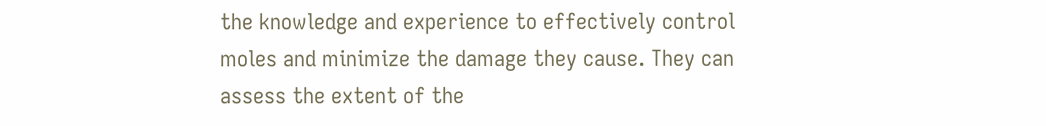the knowledge and experience to effectively control moles and minimize the damage they cause. They can assess the extent of the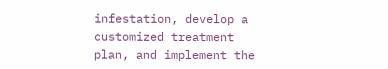infestation, develop a customized treatment plan, and implement the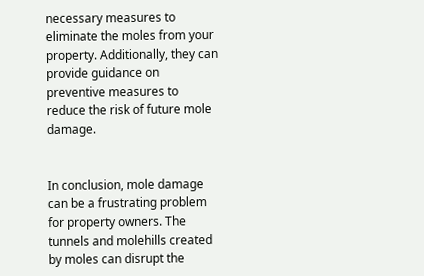necessary measures to eliminate the moles from your property. Additionally, they can provide guidance on preventive measures to reduce the risk of future mole damage.


In conclusion, mole damage can be a frustrating problem for property owners. The tunnels and molehills created by moles can disrupt the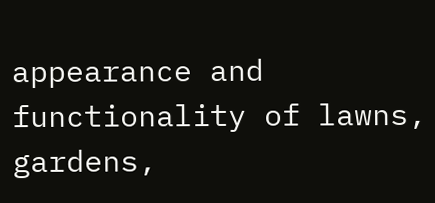appearance and functionality of lawns, gardens,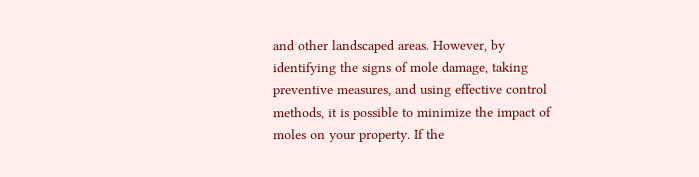and other landscaped areas. However, by identifying the signs of mole damage, taking preventive measures, and using effective control methods, it is possible to minimize the impact of moles on your property. If the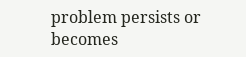problem persists or becomes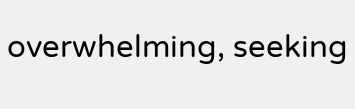overwhelming, seeking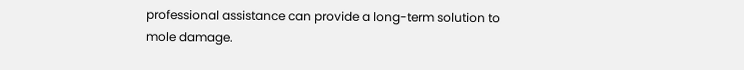professional assistance can provide a long-term solution to mole damage.